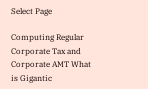Select Page

Computing Regular Corporate Tax and Corporate AMT What is Gigantic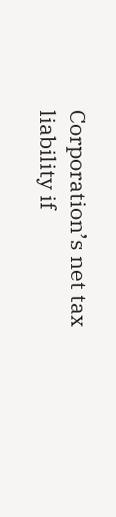Corporation’s net tax liability if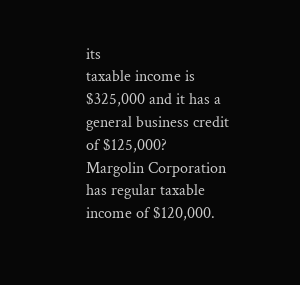its
taxable income is $325,000 and it has a general business credit of $125,000?
Margolin Corporation has regular taxable income of $120,000.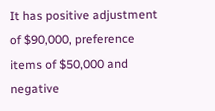It has positive adjustment of $90,000, preference items of $50,000 and negative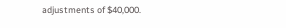adjustments of $40,000.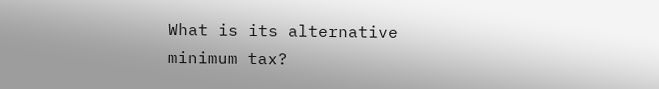What is its alternative minimum tax?